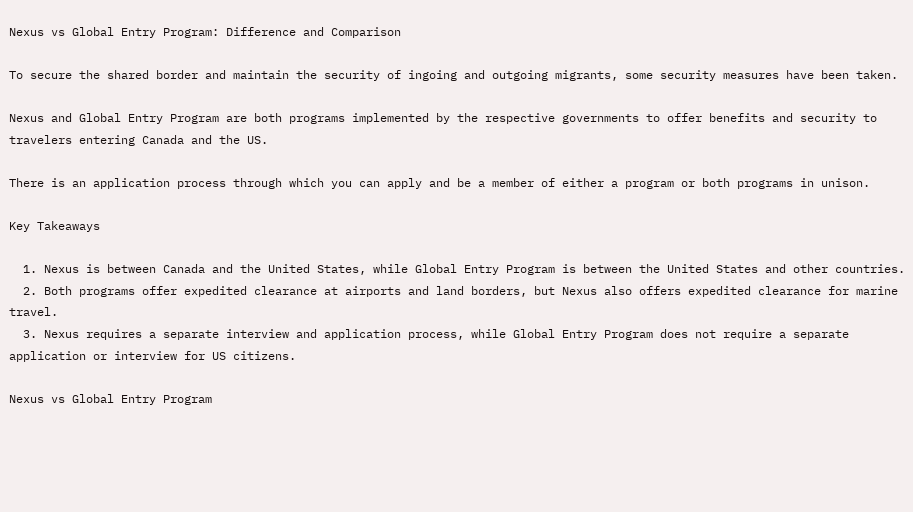Nexus vs Global Entry Program: Difference and Comparison

To secure the shared border and maintain the security of ingoing and outgoing migrants, some security measures have been taken.

Nexus and Global Entry Program are both programs implemented by the respective governments to offer benefits and security to travelers entering Canada and the US.

There is an application process through which you can apply and be a member of either a program or both programs in unison.

Key Takeaways

  1. Nexus is between Canada and the United States, while Global Entry Program is between the United States and other countries.
  2. Both programs offer expedited clearance at airports and land borders, but Nexus also offers expedited clearance for marine travel.
  3. Nexus requires a separate interview and application process, while Global Entry Program does not require a separate application or interview for US citizens.

Nexus vs Global Entry Program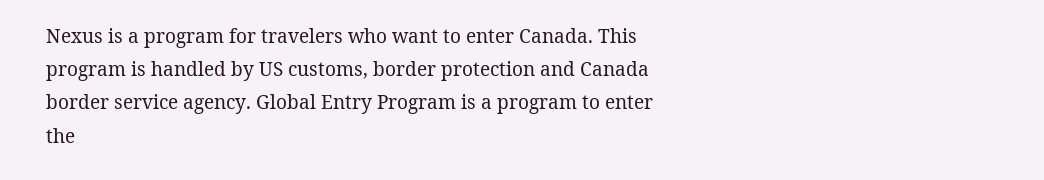Nexus is a program for travelers who want to enter Canada. This program is handled by US customs, border protection and Canada border service agency. Global Entry Program is a program to enter the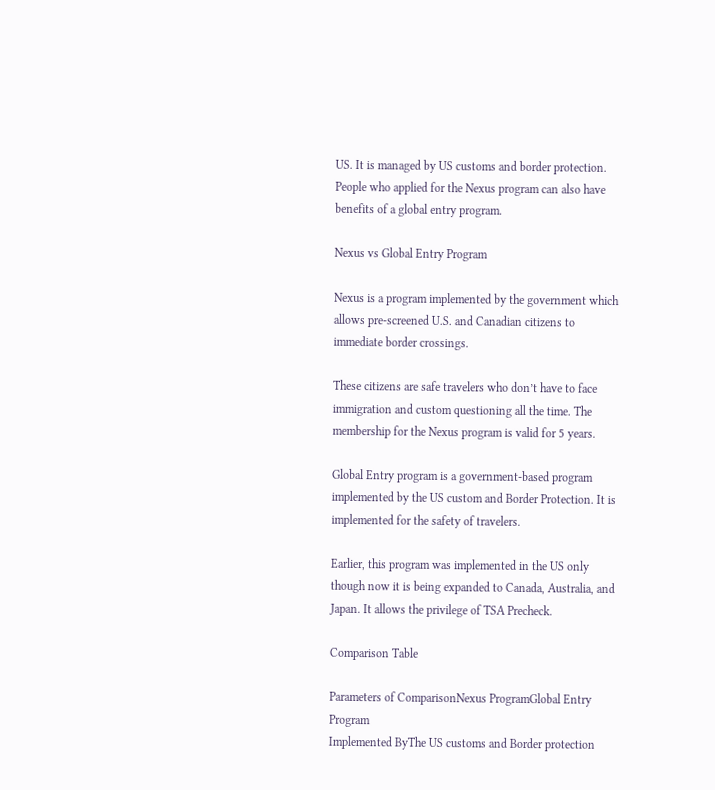US. It is managed by US customs and border protection. People who applied for the Nexus program can also have benefits of a global entry program.

Nexus vs Global Entry Program

Nexus is a program implemented by the government which allows pre-screened U.S. and Canadian citizens to immediate border crossings.

These citizens are safe travelers who don’t have to face immigration and custom questioning all the time. The membership for the Nexus program is valid for 5 years.

Global Entry program is a government-based program implemented by the US custom and Border Protection. It is implemented for the safety of travelers.

Earlier, this program was implemented in the US only though now it is being expanded to Canada, Australia, and Japan. It allows the privilege of TSA Precheck.

Comparison Table

Parameters of ComparisonNexus ProgramGlobal Entry Program
Implemented ByThe US customs and Border protection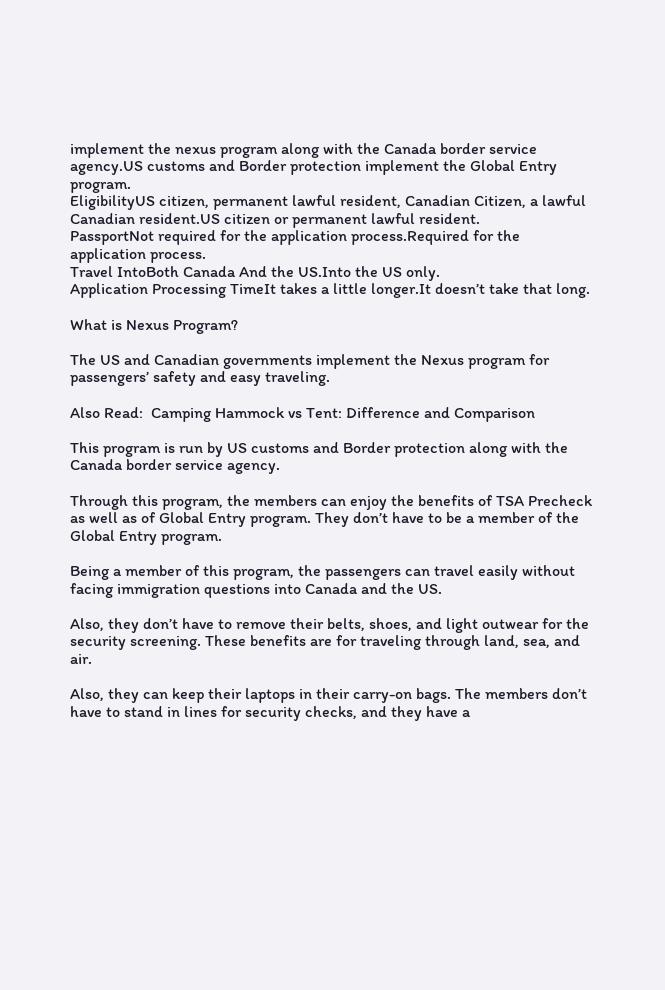implement the nexus program along with the Canada border service agency.US customs and Border protection implement the Global Entry program.
EligibilityUS citizen, permanent lawful resident, Canadian Citizen, a lawful Canadian resident.US citizen or permanent lawful resident.
PassportNot required for the application process.Required for the application process.
Travel IntoBoth Canada And the US.Into the US only.
Application Processing TimeIt takes a little longer.It doesn’t take that long.

What is Nexus Program?

The US and Canadian governments implement the Nexus program for passengers’ safety and easy traveling.

Also Read:  Camping Hammock vs Tent: Difference and Comparison

This program is run by US customs and Border protection along with the Canada border service agency.

Through this program, the members can enjoy the benefits of TSA Precheck as well as of Global Entry program. They don’t have to be a member of the Global Entry program.

Being a member of this program, the passengers can travel easily without facing immigration questions into Canada and the US.

Also, they don’t have to remove their belts, shoes, and light outwear for the security screening. These benefits are for traveling through land, sea, and air.

Also, they can keep their laptops in their carry-on bags. The members don’t have to stand in lines for security checks, and they have a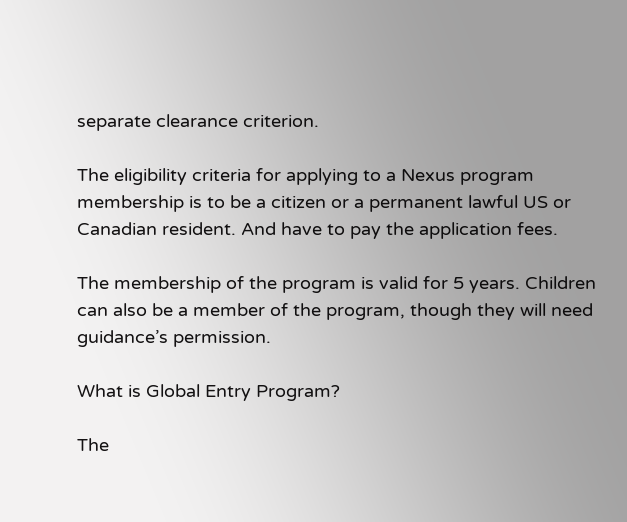separate clearance criterion.

The eligibility criteria for applying to a Nexus program membership is to be a citizen or a permanent lawful US or Canadian resident. And have to pay the application fees.

The membership of the program is valid for 5 years. Children can also be a member of the program, though they will need guidance’s permission.

What is Global Entry Program?

The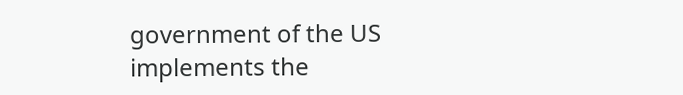government of the US implements the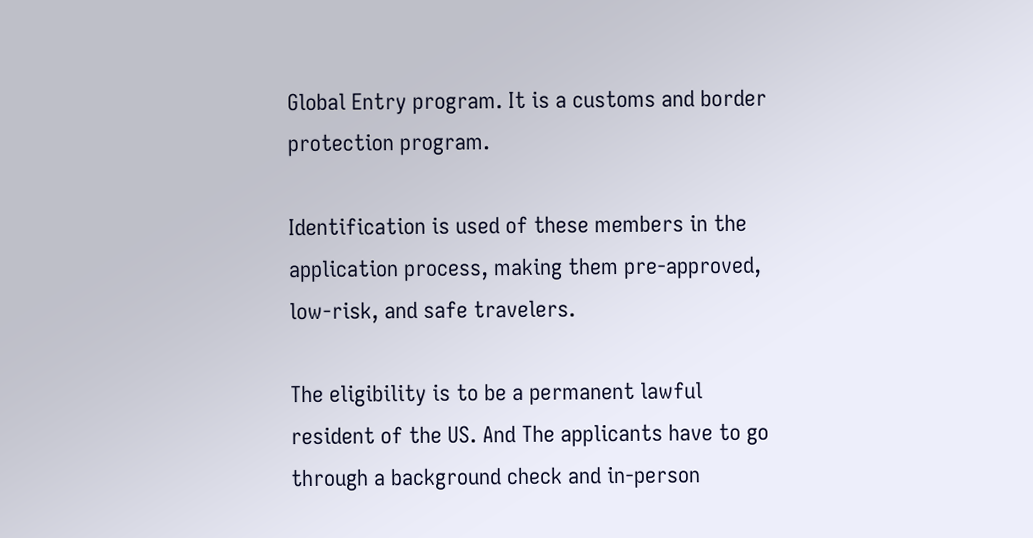Global Entry program. It is a customs and border protection program.

Identification is used of these members in the application process, making them pre-approved, low-risk, and safe travelers.

The eligibility is to be a permanent lawful resident of the US. And The applicants have to go through a background check and in-person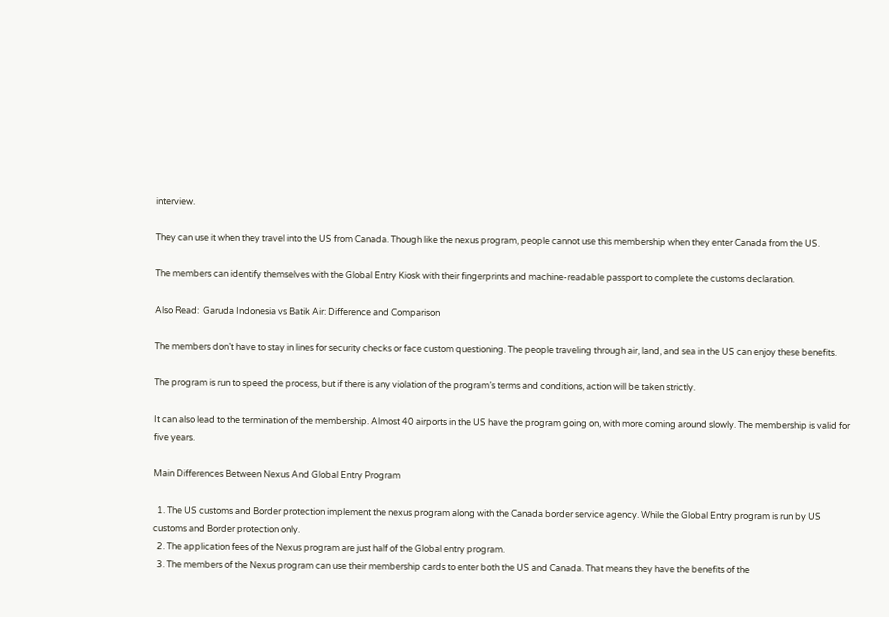interview.

They can use it when they travel into the US from Canada. Though like the nexus program, people cannot use this membership when they enter Canada from the US.

The members can identify themselves with the Global Entry Kiosk with their fingerprints and machine-readable passport to complete the customs declaration.

Also Read:  Garuda Indonesia vs Batik Air: Difference and Comparison

The members don’t have to stay in lines for security checks or face custom questioning. The people traveling through air, land, and sea in the US can enjoy these benefits.

The program is run to speed the process, but if there is any violation of the program’s terms and conditions, action will be taken strictly.

It can also lead to the termination of the membership. Almost 40 airports in the US have the program going on, with more coming around slowly. The membership is valid for five years.

Main Differences Between Nexus And Global Entry Program

  1. The US customs and Border protection implement the nexus program along with the Canada border service agency. While the Global Entry program is run by US customs and Border protection only.
  2. The application fees of the Nexus program are just half of the Global entry program.
  3. The members of the Nexus program can use their membership cards to enter both the US and Canada. That means they have the benefits of the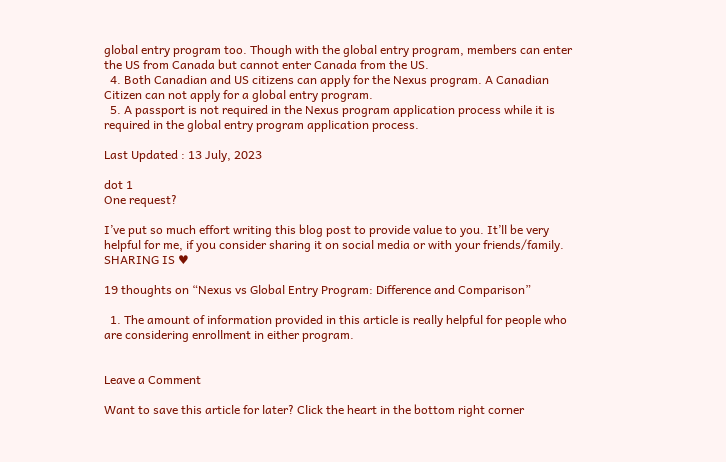global entry program too. Though with the global entry program, members can enter the US from Canada but cannot enter Canada from the US.
  4. Both Canadian and US citizens can apply for the Nexus program. A Canadian Citizen can not apply for a global entry program.
  5. A passport is not required in the Nexus program application process while it is required in the global entry program application process.

Last Updated : 13 July, 2023

dot 1
One request?

I’ve put so much effort writing this blog post to provide value to you. It’ll be very helpful for me, if you consider sharing it on social media or with your friends/family. SHARING IS ♥

19 thoughts on “Nexus vs Global Entry Program: Difference and Comparison”

  1. The amount of information provided in this article is really helpful for people who are considering enrollment in either program.


Leave a Comment

Want to save this article for later? Click the heart in the bottom right corner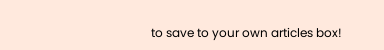to save to your own articles box!